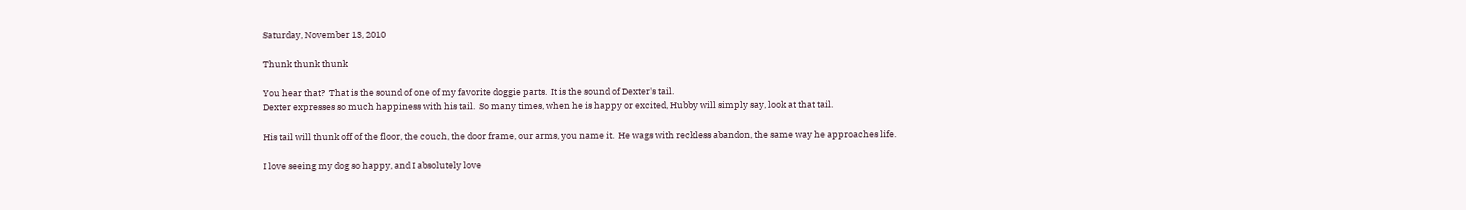Saturday, November 13, 2010

Thunk thunk thunk

You hear that?  That is the sound of one of my favorite doggie parts.  It is the sound of Dexter's tail.
Dexter expresses so much happiness with his tail.  So many times, when he is happy or excited, Hubby will simply say, look at that tail.

His tail will thunk off of the floor, the couch, the door frame, our arms, you name it.  He wags with reckless abandon, the same way he approaches life.

I love seeing my dog so happy, and I absolutely love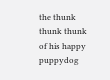the thunk thunk thunk of his happy puppydog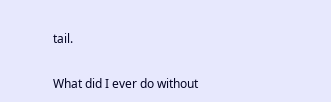tail.

What did I ever do without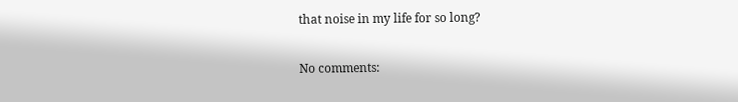that noise in my life for so long?

No comments: